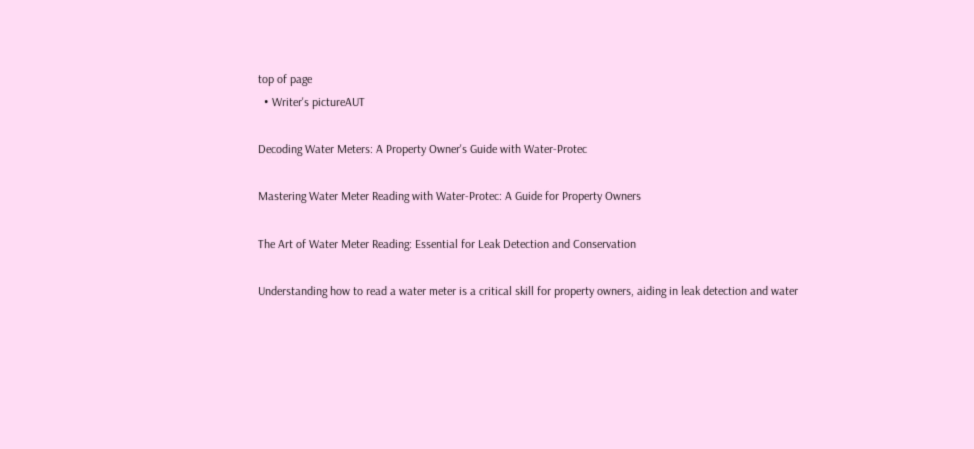top of page
  • Writer's pictureAUT

Decoding Water Meters: A Property Owner's Guide with Water-Protec

Mastering Water Meter Reading with Water-Protec: A Guide for Property Owners

The Art of Water Meter Reading: Essential for Leak Detection and Conservation

Understanding how to read a water meter is a critical skill for property owners, aiding in leak detection and water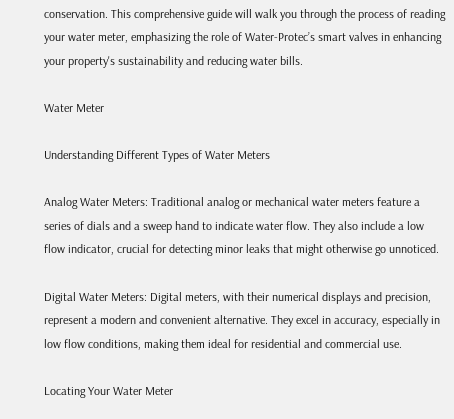conservation. This comprehensive guide will walk you through the process of reading your water meter, emphasizing the role of Water-Protec’s smart valves in enhancing your property's sustainability and reducing water bills.

Water Meter

Understanding Different Types of Water Meters

Analog Water Meters: Traditional analog or mechanical water meters feature a series of dials and a sweep hand to indicate water flow. They also include a low flow indicator, crucial for detecting minor leaks that might otherwise go unnoticed.

Digital Water Meters: Digital meters, with their numerical displays and precision, represent a modern and convenient alternative. They excel in accuracy, especially in low flow conditions, making them ideal for residential and commercial use.

Locating Your Water Meter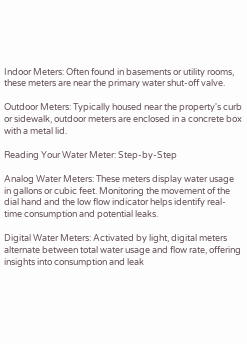Indoor Meters: Often found in basements or utility rooms, these meters are near the primary water shut-off valve.

Outdoor Meters: Typically housed near the property's curb or sidewalk, outdoor meters are enclosed in a concrete box with a metal lid.

Reading Your Water Meter: Step-by-Step

Analog Water Meters: These meters display water usage in gallons or cubic feet. Monitoring the movement of the dial hand and the low flow indicator helps identify real-time consumption and potential leaks.

Digital Water Meters: Activated by light, digital meters alternate between total water usage and flow rate, offering insights into consumption and leak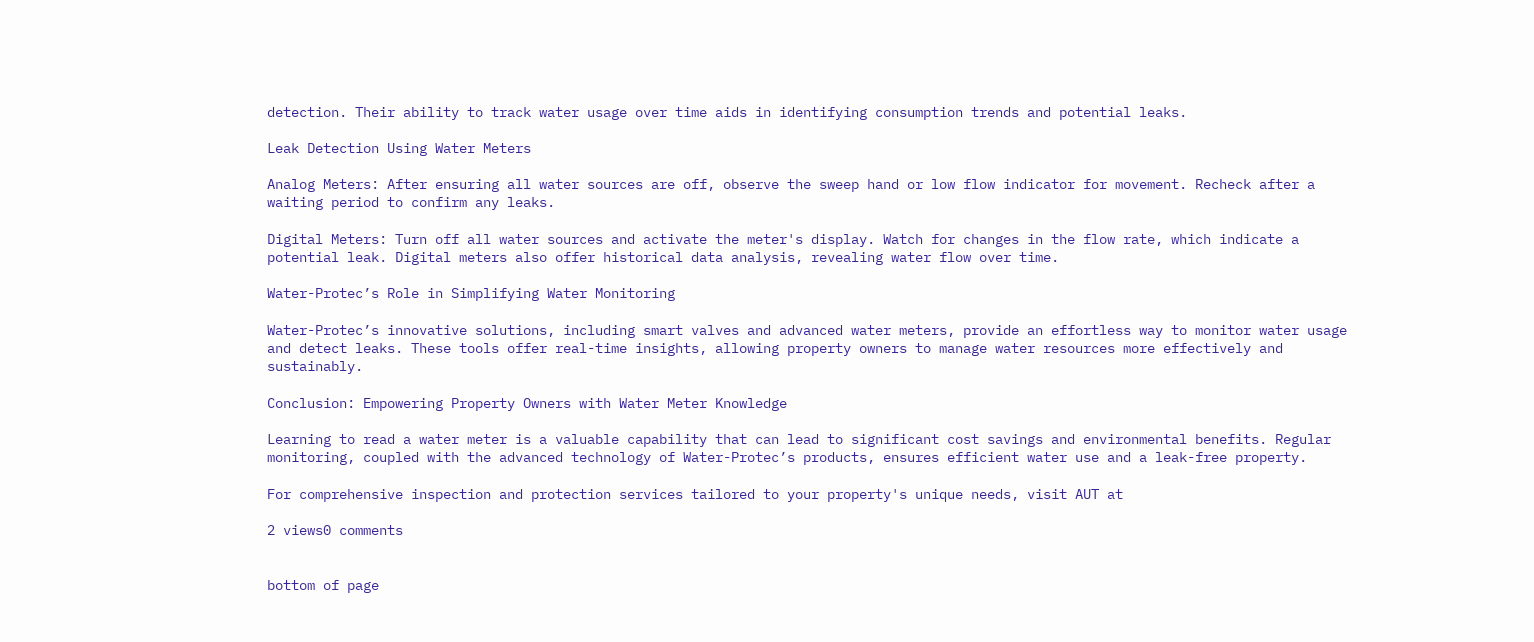detection. Their ability to track water usage over time aids in identifying consumption trends and potential leaks.

Leak Detection Using Water Meters

Analog Meters: After ensuring all water sources are off, observe the sweep hand or low flow indicator for movement. Recheck after a waiting period to confirm any leaks.

Digital Meters: Turn off all water sources and activate the meter's display. Watch for changes in the flow rate, which indicate a potential leak. Digital meters also offer historical data analysis, revealing water flow over time.

Water-Protec’s Role in Simplifying Water Monitoring

Water-Protec’s innovative solutions, including smart valves and advanced water meters, provide an effortless way to monitor water usage and detect leaks. These tools offer real-time insights, allowing property owners to manage water resources more effectively and sustainably.

Conclusion: Empowering Property Owners with Water Meter Knowledge

Learning to read a water meter is a valuable capability that can lead to significant cost savings and environmental benefits. Regular monitoring, coupled with the advanced technology of Water-Protec’s products, ensures efficient water use and a leak-free property.

For comprehensive inspection and protection services tailored to your property's unique needs, visit AUT at

2 views0 comments


bottom of page